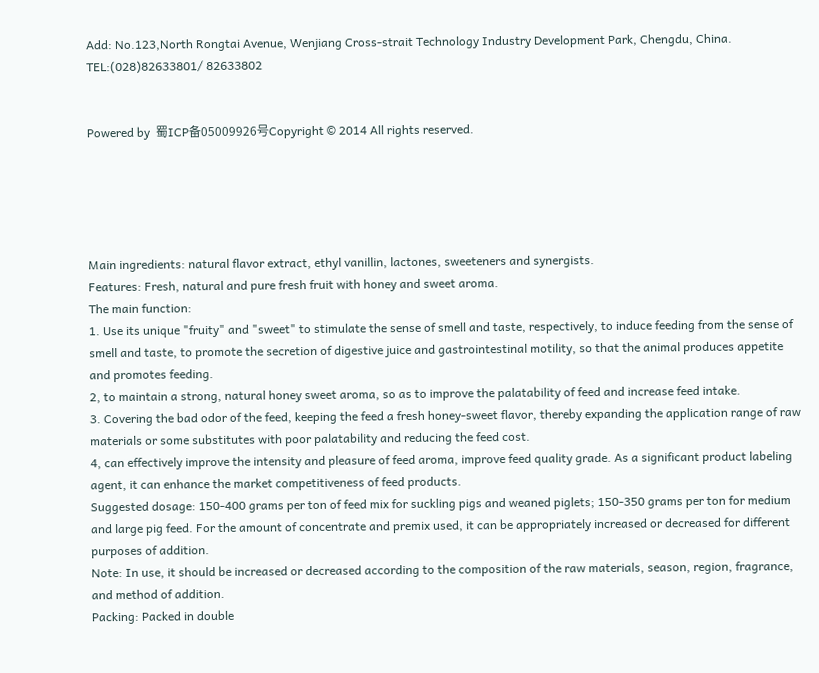Add: No.123,North Rongtai Avenue, Wenjiang Cross-strait Technology Industry Development Park, Chengdu, China.
TEL:(028)82633801/ 82633802


Powered by  蜀ICP备05009926号Copyright © 2014 All rights reserved.





Main ingredients: natural flavor extract, ethyl vanillin, lactones, sweeteners and synergists.
Features: Fresh, natural and pure fresh fruit with honey and sweet aroma.
The main function:
1. Use its unique "fruity" and "sweet" to stimulate the sense of smell and taste, respectively, to induce feeding from the sense of smell and taste, to promote the secretion of digestive juice and gastrointestinal motility, so that the animal produces appetite and promotes feeding.
2, to maintain a strong, natural honey sweet aroma, so as to improve the palatability of feed and increase feed intake.
3. Covering the bad odor of the feed, keeping the feed a fresh honey-sweet flavor, thereby expanding the application range of raw materials or some substitutes with poor palatability and reducing the feed cost.
4, can effectively improve the intensity and pleasure of feed aroma, improve feed quality grade. As a significant product labeling agent, it can enhance the market competitiveness of feed products.
Suggested dosage: 150-400 grams per ton of feed mix for suckling pigs and weaned piglets; 150-350 grams per ton for medium and large pig feed. For the amount of concentrate and premix used, it can be appropriately increased or decreased for different purposes of addition.
Note: In use, it should be increased or decreased according to the composition of the raw materials, season, region, fragrance, and method of addition.
Packing: Packed in double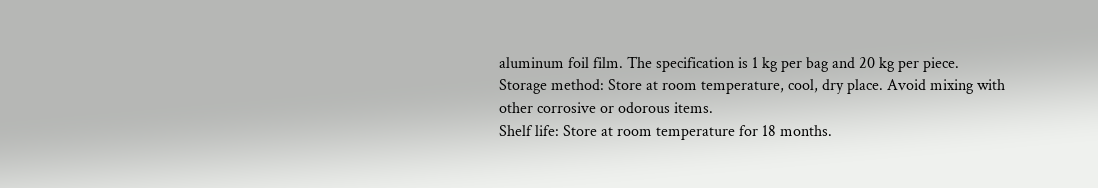aluminum foil film. The specification is 1 kg per bag and 20 kg per piece.
Storage method: Store at room temperature, cool, dry place. Avoid mixing with other corrosive or odorous items.
Shelf life: Store at room temperature for 18 months.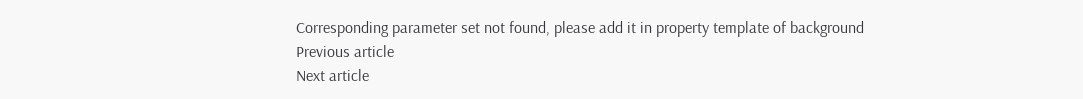Corresponding parameter set not found, please add it in property template of background
Previous article
Next article